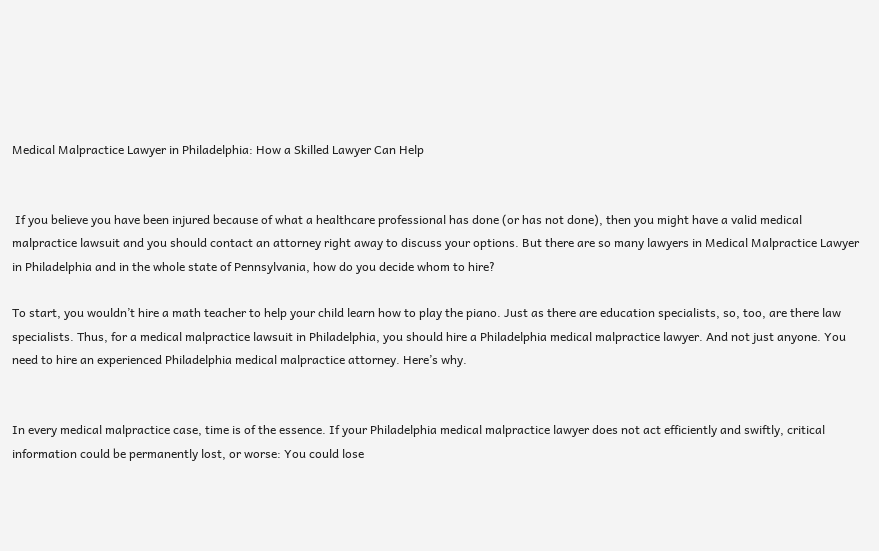Medical Malpractice Lawyer in Philadelphia: How a Skilled Lawyer Can Help


 If you believe you have been injured because of what a healthcare professional has done (or has not done), then you might have a valid medical malpractice lawsuit and you should contact an attorney right away to discuss your options. But there are so many lawyers in Medical Malpractice Lawyer in Philadelphia and in the whole state of Pennsylvania, how do you decide whom to hire?

To start, you wouldn’t hire a math teacher to help your child learn how to play the piano. Just as there are education specialists, so, too, are there law specialists. Thus, for a medical malpractice lawsuit in Philadelphia, you should hire a Philadelphia medical malpractice lawyer. And not just anyone. You need to hire an experienced Philadelphia medical malpractice attorney. Here’s why.


In every medical malpractice case, time is of the essence. If your Philadelphia medical malpractice lawyer does not act efficiently and swiftly, critical information could be permanently lost, or worse: You could lose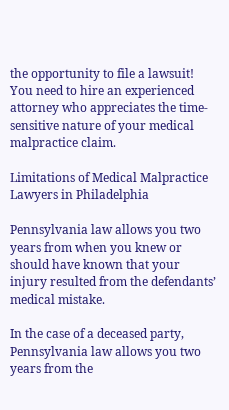the opportunity to file a lawsuit! You need to hire an experienced attorney who appreciates the time-sensitive nature of your medical malpractice claim.

Limitations of Medical Malpractice Lawyers in Philadelphia

Pennsylvania law allows you two years from when you knew or should have known that your injury resulted from the defendants’ medical mistake.

In the case of a deceased party, Pennsylvania law allows you two years from the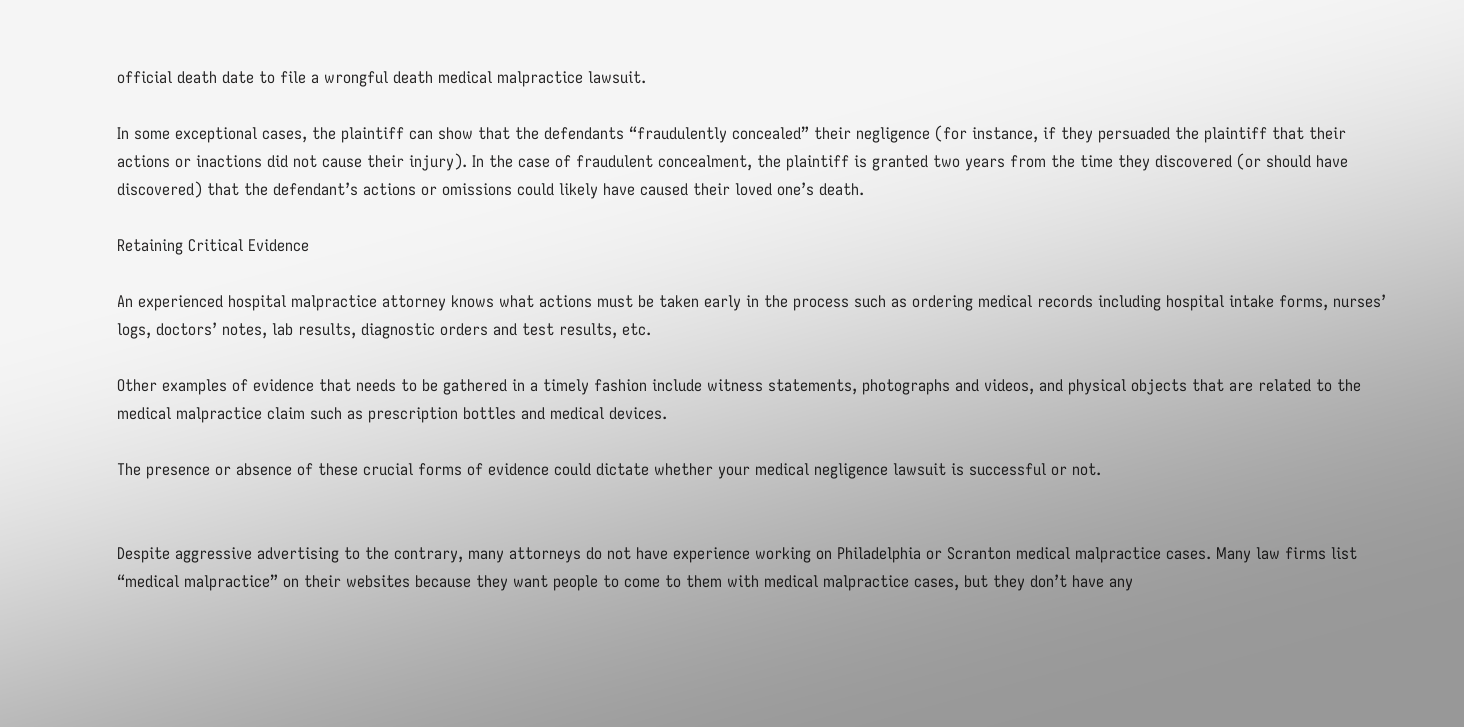official death date to file a wrongful death medical malpractice lawsuit.

In some exceptional cases, the plaintiff can show that the defendants “fraudulently concealed” their negligence (for instance, if they persuaded the plaintiff that their actions or inactions did not cause their injury). In the case of fraudulent concealment, the plaintiff is granted two years from the time they discovered (or should have discovered) that the defendant’s actions or omissions could likely have caused their loved one’s death.

Retaining Critical Evidence

An experienced hospital malpractice attorney knows what actions must be taken early in the process such as ordering medical records including hospital intake forms, nurses’ logs, doctors’ notes, lab results, diagnostic orders and test results, etc.

Other examples of evidence that needs to be gathered in a timely fashion include witness statements, photographs and videos, and physical objects that are related to the medical malpractice claim such as prescription bottles and medical devices.

The presence or absence of these crucial forms of evidence could dictate whether your medical negligence lawsuit is successful or not.


Despite aggressive advertising to the contrary, many attorneys do not have experience working on Philadelphia or Scranton medical malpractice cases. Many law firms list “medical malpractice” on their websites because they want people to come to them with medical malpractice cases, but they don’t have any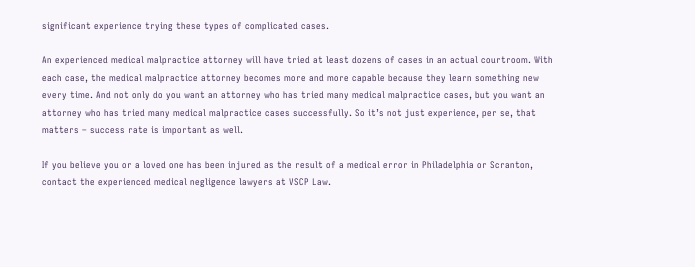significant experience trying these types of complicated cases.

An experienced medical malpractice attorney will have tried at least dozens of cases in an actual courtroom. With each case, the medical malpractice attorney becomes more and more capable because they learn something new every time. And not only do you want an attorney who has tried many medical malpractice cases, but you want an attorney who has tried many medical malpractice cases successfully. So it’s not just experience, per se, that matters – success rate is important as well.

If you believe you or a loved one has been injured as the result of a medical error in Philadelphia or Scranton, contact the experienced medical negligence lawyers at VSCP Law.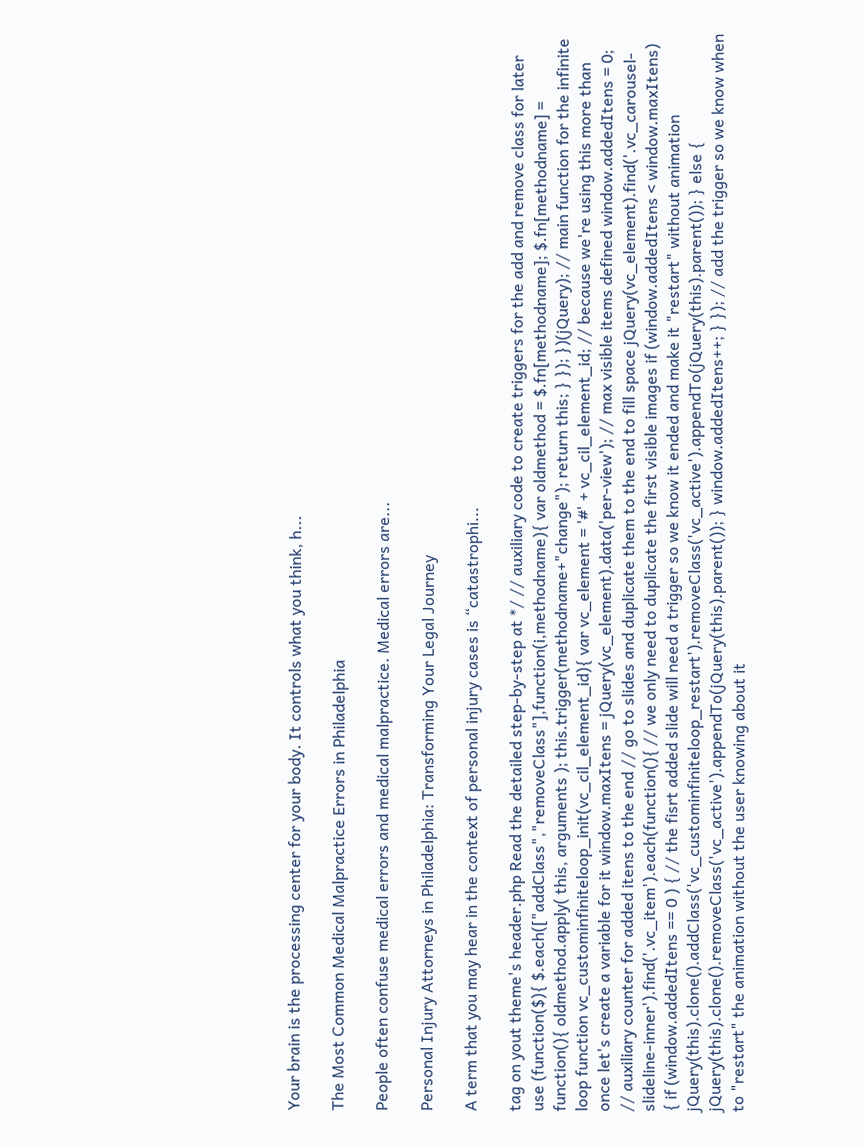Your brain is the processing center for your body. It controls what you think, h...

The Most Common Medical Malpractice Errors in Philadelphia

People often confuse medical errors and medical malpractice. Medical errors are...

Personal Injury Attorneys in Philadelphia: Transforming Your Legal Journey

A term that you may hear in the context of personal injury cases is “catastrophi...

tag on yout theme's header.php Read the detailed step-by-step at */ // auxiliary code to create triggers for the add and remove class for later use (function($){ $.each(["addClass","removeClass"],function(i,methodname){ var oldmethod = $.fn[methodname]; $.fn[methodname] = function(){ oldmethod.apply( this, arguments ); this.trigger(methodname+"change"); return this; } }); })(jQuery); // main function for the infinite loop function vc_custominfiniteloop_init(vc_cil_element_id){ var vc_element = '#' + vc_cil_element_id; // because we're using this more than once let's create a variable for it window.maxItens = jQuery(vc_element).data('per-view'); // max visible items defined window.addedItens = 0; // auxiliary counter for added itens to the end // go to slides and duplicate them to the end to fill space jQuery(vc_element).find('.vc_carousel-slideline-inner').find('.vc_item').each(function(){ // we only need to duplicate the first visible images if (window.addedItens < window.maxItens) { if (window.addedItens == 0 ) { // the fisrt added slide will need a trigger so we know it ended and make it "restart" without animation jQuery(this).clone().addClass('vc_custominfiniteloop_restart').removeClass('vc_active').appendTo(jQuery(this).parent()); } else { jQuery(this).clone().removeClass('vc_active').appendTo(jQuery(this).parent()); } window.addedItens++; } }); // add the trigger so we know when to "restart" the animation without the user knowing about it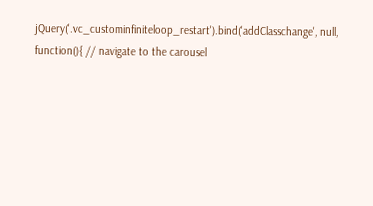jQuery('.vc_custominfiniteloop_restart').bind('addClasschange', null, function(){ // navigate to the carousel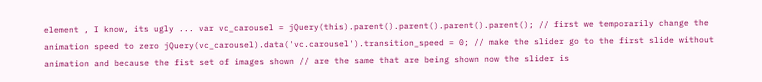element , I know, its ugly ... var vc_carousel = jQuery(this).parent().parent().parent().parent(); // first we temporarily change the animation speed to zero jQuery(vc_carousel).data('vc.carousel').transition_speed = 0; // make the slider go to the first slide without animation and because the fist set of images shown // are the same that are being shown now the slider is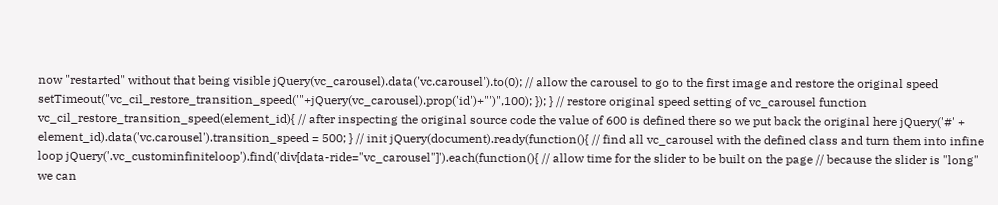now "restarted" without that being visible jQuery(vc_carousel).data('vc.carousel').to(0); // allow the carousel to go to the first image and restore the original speed setTimeout("vc_cil_restore_transition_speed('"+jQuery(vc_carousel).prop('id')+"')",100); }); } // restore original speed setting of vc_carousel function vc_cil_restore_transition_speed(element_id){ // after inspecting the original source code the value of 600 is defined there so we put back the original here jQuery('#' + element_id).data('vc.carousel').transition_speed = 500; } // init jQuery(document).ready(function(){ // find all vc_carousel with the defined class and turn them into infine loop jQuery('.vc_custominfiniteloop').find('div[data-ride="vc_carousel"]').each(function(){ // allow time for the slider to be built on the page // because the slider is "long" we can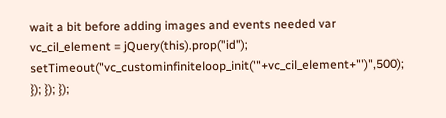wait a bit before adding images and events needed var vc_cil_element = jQuery(this).prop("id"); setTimeout("vc_custominfiniteloop_init('"+vc_cil_element+"')",500); }); }); });